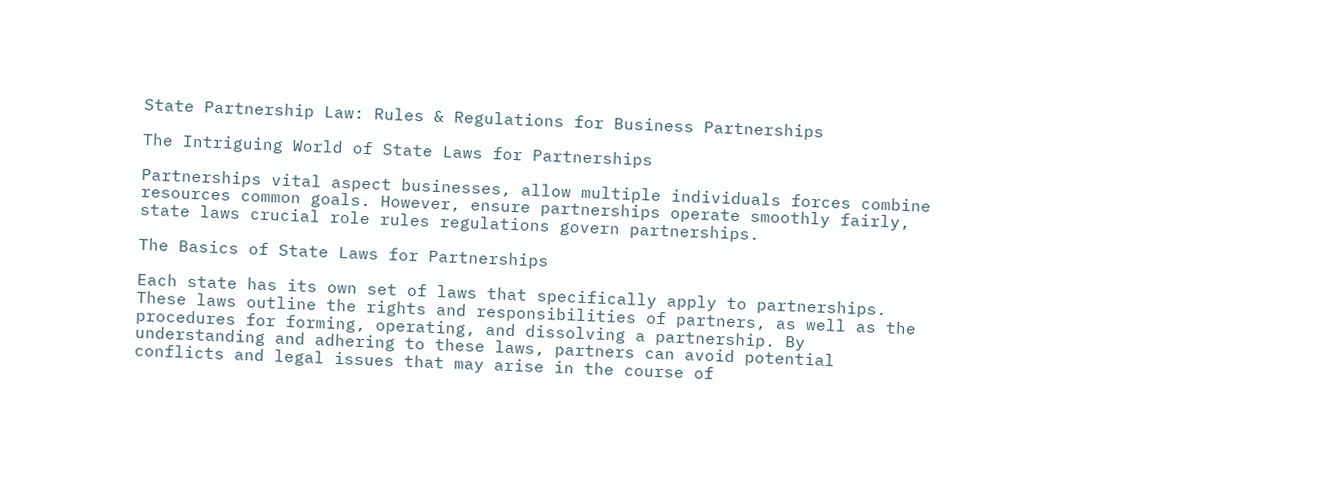State Partnership Law: Rules & Regulations for Business Partnerships

The Intriguing World of State Laws for Partnerships

Partnerships vital aspect businesses, allow multiple individuals forces combine resources common goals. However, ensure partnerships operate smoothly fairly, state laws crucial role rules regulations govern partnerships.

The Basics of State Laws for Partnerships

Each state has its own set of laws that specifically apply to partnerships. These laws outline the rights and responsibilities of partners, as well as the procedures for forming, operating, and dissolving a partnership. By understanding and adhering to these laws, partners can avoid potential conflicts and legal issues that may arise in the course of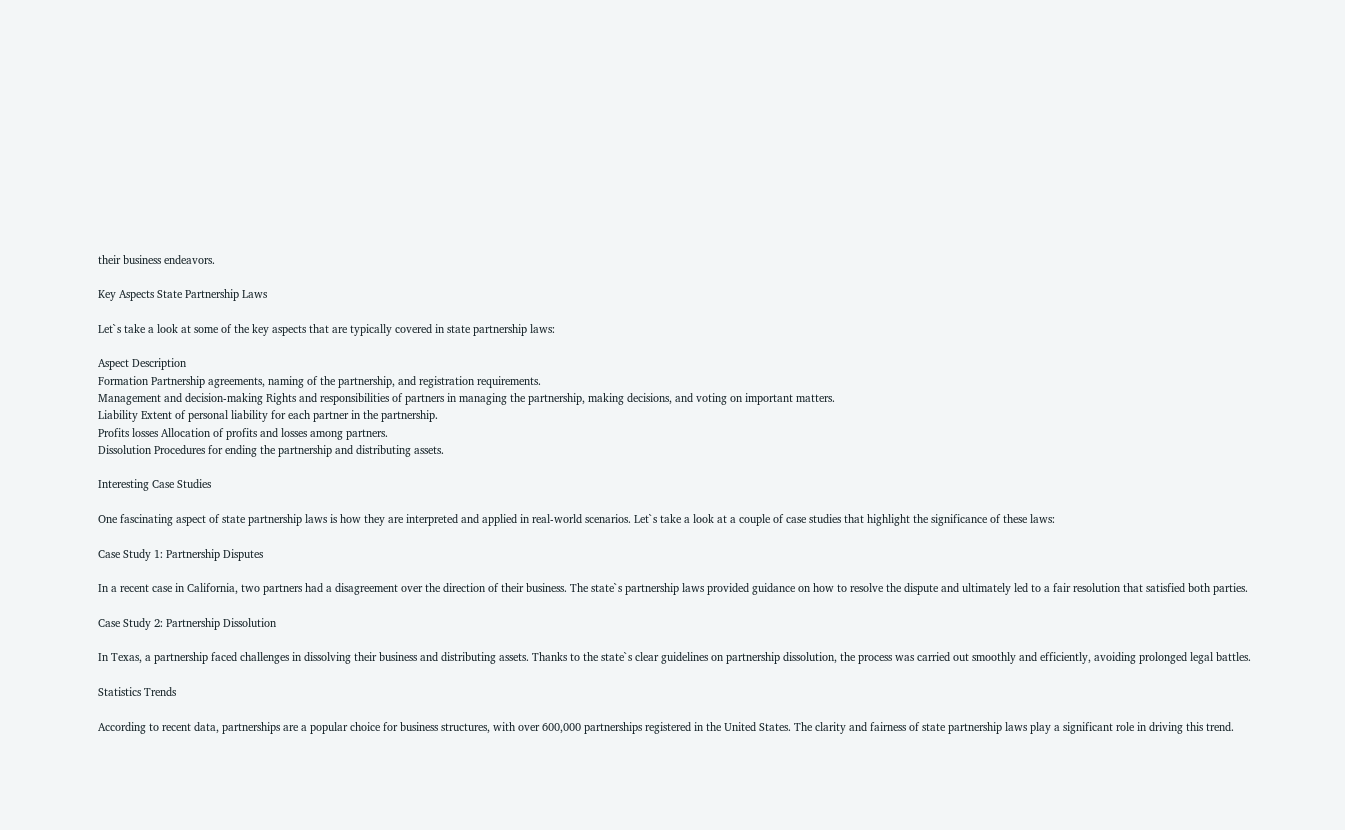their business endeavors.

Key Aspects State Partnership Laws

Let`s take a look at some of the key aspects that are typically covered in state partnership laws:

Aspect Description
Formation Partnership agreements, naming of the partnership, and registration requirements.
Management and decision-making Rights and responsibilities of partners in managing the partnership, making decisions, and voting on important matters.
Liability Extent of personal liability for each partner in the partnership.
Profits losses Allocation of profits and losses among partners.
Dissolution Procedures for ending the partnership and distributing assets.

Interesting Case Studies

One fascinating aspect of state partnership laws is how they are interpreted and applied in real-world scenarios. Let`s take a look at a couple of case studies that highlight the significance of these laws:

Case Study 1: Partnership Disputes

In a recent case in California, two partners had a disagreement over the direction of their business. The state`s partnership laws provided guidance on how to resolve the dispute and ultimately led to a fair resolution that satisfied both parties.

Case Study 2: Partnership Dissolution

In Texas, a partnership faced challenges in dissolving their business and distributing assets. Thanks to the state`s clear guidelines on partnership dissolution, the process was carried out smoothly and efficiently, avoiding prolonged legal battles.

Statistics Trends

According to recent data, partnerships are a popular choice for business structures, with over 600,000 partnerships registered in the United States. The clarity and fairness of state partnership laws play a significant role in driving this trend.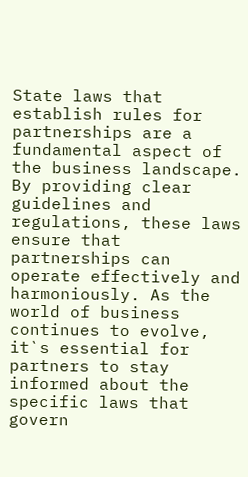State laws that establish rules for partnerships are a fundamental aspect of the business landscape. By providing clear guidelines and regulations, these laws ensure that partnerships can operate effectively and harmoniously. As the world of business continues to evolve, it`s essential for partners to stay informed about the specific laws that govern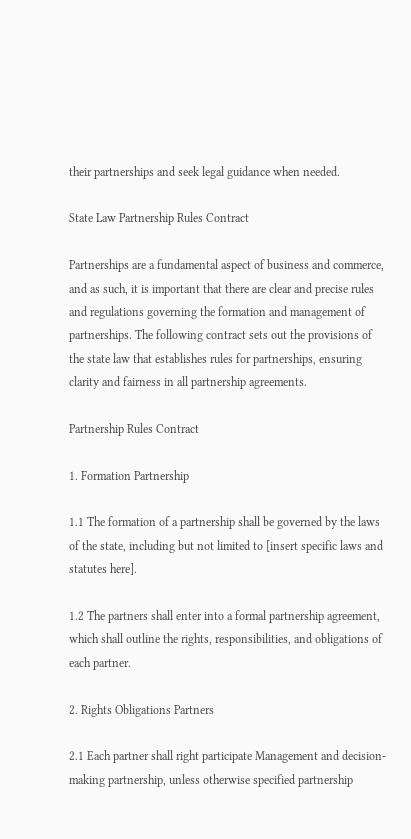their partnerships and seek legal guidance when needed.

State Law Partnership Rules Contract

Partnerships are a fundamental aspect of business and commerce, and as such, it is important that there are clear and precise rules and regulations governing the formation and management of partnerships. The following contract sets out the provisions of the state law that establishes rules for partnerships, ensuring clarity and fairness in all partnership agreements.

Partnership Rules Contract

1. Formation Partnership

1.1 The formation of a partnership shall be governed by the laws of the state, including but not limited to [insert specific laws and statutes here].

1.2 The partners shall enter into a formal partnership agreement, which shall outline the rights, responsibilities, and obligations of each partner.

2. Rights Obligations Partners

2.1 Each partner shall right participate Management and decision-making partnership, unless otherwise specified partnership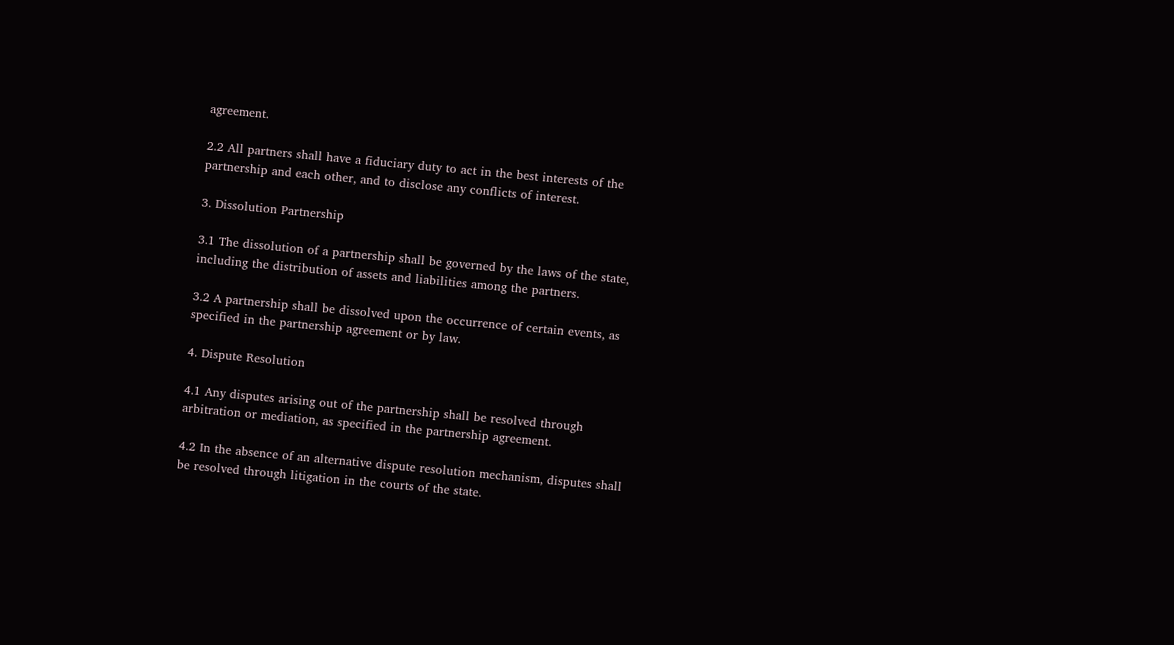agreement.

2.2 All partners shall have a fiduciary duty to act in the best interests of the partnership and each other, and to disclose any conflicts of interest.

3. Dissolution Partnership

3.1 The dissolution of a partnership shall be governed by the laws of the state, including the distribution of assets and liabilities among the partners.

3.2 A partnership shall be dissolved upon the occurrence of certain events, as specified in the partnership agreement or by law.

4. Dispute Resolution

4.1 Any disputes arising out of the partnership shall be resolved through arbitration or mediation, as specified in the partnership agreement.

4.2 In the absence of an alternative dispute resolution mechanism, disputes shall be resolved through litigation in the courts of the state.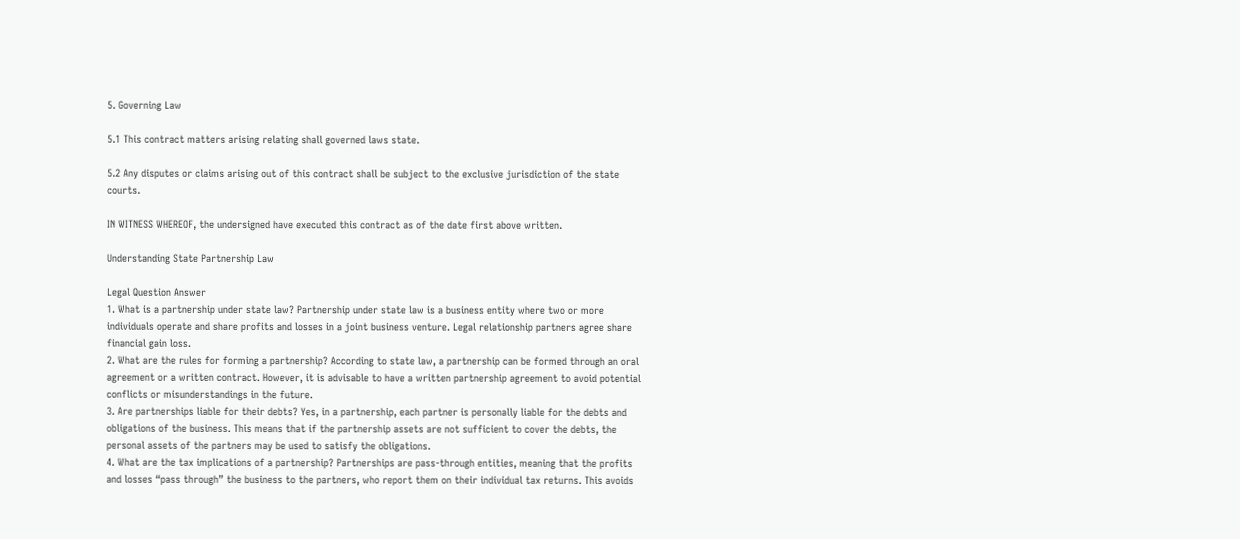5. Governing Law

5.1 This contract matters arising relating shall governed laws state.

5.2 Any disputes or claims arising out of this contract shall be subject to the exclusive jurisdiction of the state courts.

IN WITNESS WHEREOF, the undersigned have executed this contract as of the date first above written.

Understanding State Partnership Law

Legal Question Answer
1. What is a partnership under state law? Partnership under state law is a business entity where two or more individuals operate and share profits and losses in a joint business venture. Legal relationship partners agree share financial gain loss.
2. What are the rules for forming a partnership? According to state law, a partnership can be formed through an oral agreement or a written contract. However, it is advisable to have a written partnership agreement to avoid potential conflicts or misunderstandings in the future.
3. Are partnerships liable for their debts? Yes, in a partnership, each partner is personally liable for the debts and obligations of the business. This means that if the partnership assets are not sufficient to cover the debts, the personal assets of the partners may be used to satisfy the obligations.
4. What are the tax implications of a partnership? Partnerships are pass-through entities, meaning that the profits and losses “pass through” the business to the partners, who report them on their individual tax returns. This avoids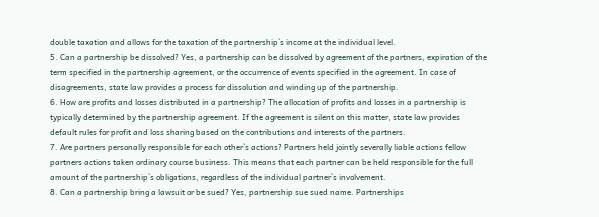double taxation and allows for the taxation of the partnership`s income at the individual level.
5. Can a partnership be dissolved? Yes, a partnership can be dissolved by agreement of the partners, expiration of the term specified in the partnership agreement, or the occurrence of events specified in the agreement. In case of disagreements, state law provides a process for dissolution and winding up of the partnership.
6. How are profits and losses distributed in a partnership? The allocation of profits and losses in a partnership is typically determined by the partnership agreement. If the agreement is silent on this matter, state law provides default rules for profit and loss sharing based on the contributions and interests of the partners.
7. Are partners personally responsible for each other`s actions? Partners held jointly severally liable actions fellow partners actions taken ordinary course business. This means that each partner can be held responsible for the full amount of the partnership`s obligations, regardless of the individual partner`s involvement.
8. Can a partnership bring a lawsuit or be sued? Yes, partnership sue sued name. Partnerships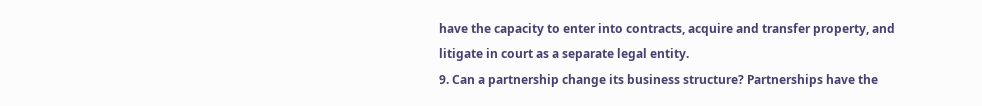have the capacity to enter into contracts, acquire and transfer property, and litigate in court as a separate legal entity.
9. Can a partnership change its business structure? Partnerships have the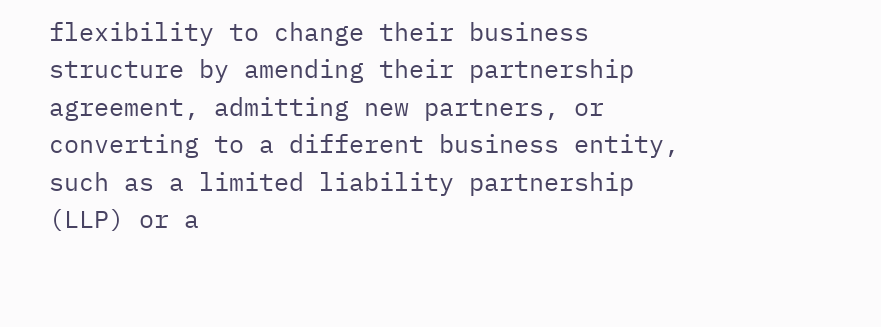flexibility to change their business structure by amending their partnership agreement, admitting new partners, or converting to a different business entity, such as a limited liability partnership (LLP) or a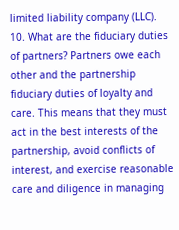limited liability company (LLC).
10. What are the fiduciary duties of partners? Partners owe each other and the partnership fiduciary duties of loyalty and care. This means that they must act in the best interests of the partnership, avoid conflicts of interest, and exercise reasonable care and diligence in managing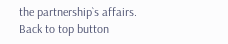the partnership`s affairs.
Back to top button